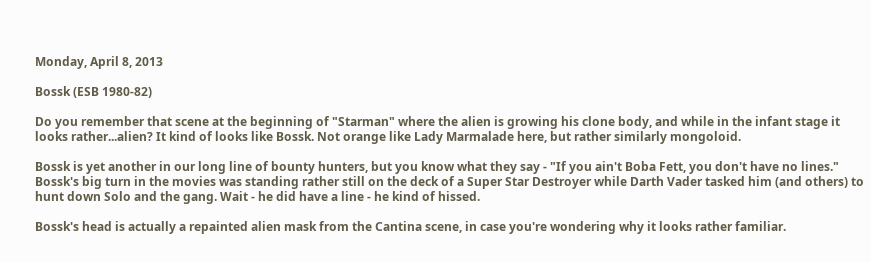Monday, April 8, 2013

Bossk (ESB 1980-82)

Do you remember that scene at the beginning of "Starman" where the alien is growing his clone body, and while in the infant stage it looks rather...alien? It kind of looks like Bossk. Not orange like Lady Marmalade here, but rather similarly mongoloid.

Bossk is yet another in our long line of bounty hunters, but you know what they say - "If you ain't Boba Fett, you don't have no lines." Bossk's big turn in the movies was standing rather still on the deck of a Super Star Destroyer while Darth Vader tasked him (and others) to hunt down Solo and the gang. Wait - he did have a line - he kind of hissed.

Bossk's head is actually a repainted alien mask from the Cantina scene, in case you're wondering why it looks rather familiar.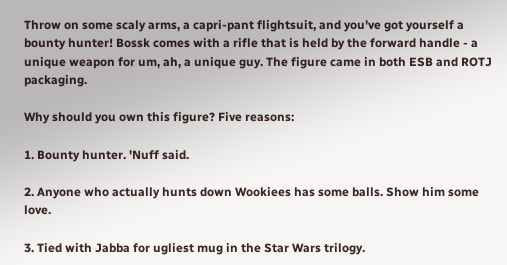Throw on some scaly arms, a capri-pant flightsuit, and you've got yourself a bounty hunter! Bossk comes with a rifle that is held by the forward handle - a unique weapon for um, ah, a unique guy. The figure came in both ESB and ROTJ packaging.

Why should you own this figure? Five reasons:

1. Bounty hunter. 'Nuff said.

2. Anyone who actually hunts down Wookiees has some balls. Show him some love.

3. Tied with Jabba for ugliest mug in the Star Wars trilogy.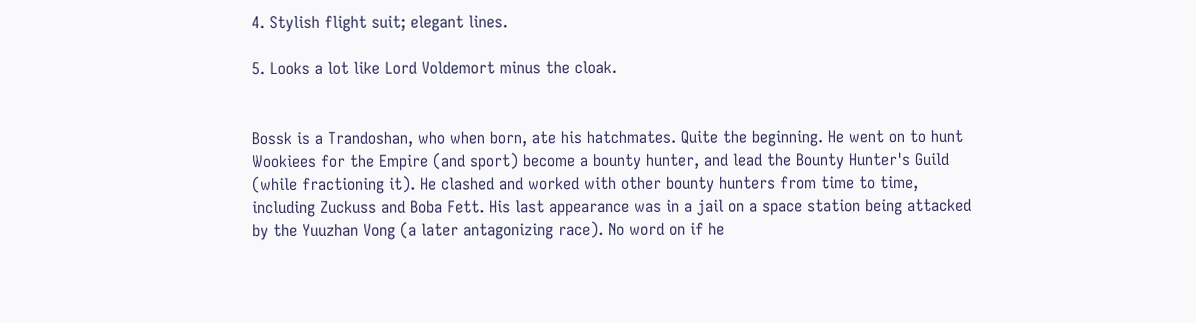4. Stylish flight suit; elegant lines.

5. Looks a lot like Lord Voldemort minus the cloak.


Bossk is a Trandoshan, who when born, ate his hatchmates. Quite the beginning. He went on to hunt Wookiees for the Empire (and sport) become a bounty hunter, and lead the Bounty Hunter's Guild (while fractioning it). He clashed and worked with other bounty hunters from time to time, including Zuckuss and Boba Fett. His last appearance was in a jail on a space station being attacked by the Yuuzhan Vong (a later antagonizing race). No word on if he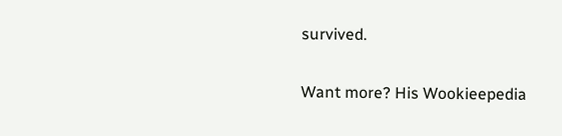survived.

Want more? His Wookieepedia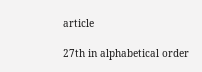article

27th in alphabetical order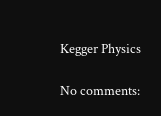Kegger Physics

No comments: